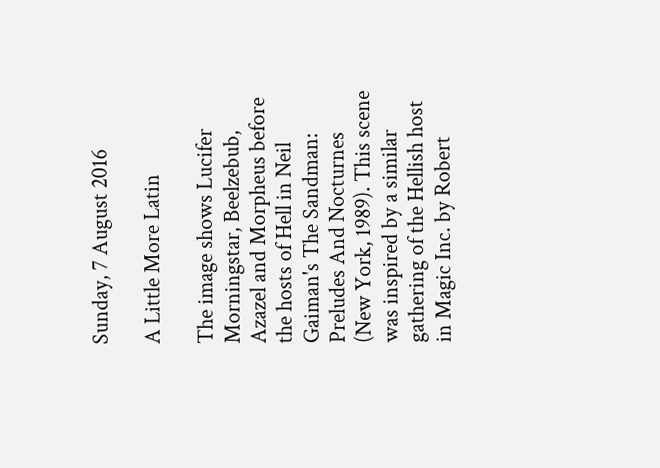Sunday, 7 August 2016

A Little More Latin

The image shows Lucifer Morningstar, Beelzebub, Azazel and Morpheus before the hosts of Hell in Neil Gaiman's The Sandman: Preludes And Nocturnes (New York, 1989). This scene was inspired by a similar gathering of the Hellish host in Magic Inc. by Robert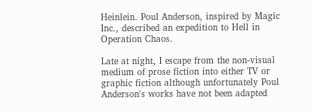Heinlein. Poul Anderson, inspired by Magic Inc., described an expedition to Hell in Operation Chaos.

Late at night, I escape from the non-visual medium of prose fiction into either TV or graphic fiction although unfortunately Poul Anderson's works have not been adapted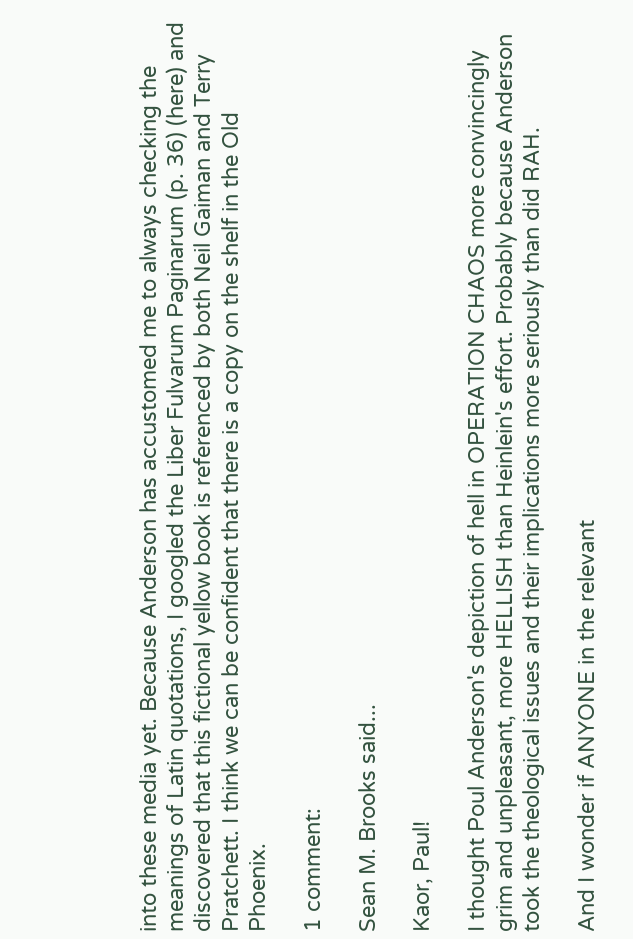into these media yet. Because Anderson has accustomed me to always checking the meanings of Latin quotations, I googled the Liber Fulvarum Paginarum (p. 36) (here) and discovered that this fictional yellow book is referenced by both Neil Gaiman and Terry Pratchett. I think we can be confident that there is a copy on the shelf in the Old Phoenix.

1 comment:

Sean M. Brooks said...

Kaor, Paul!

I thought Poul Anderson's depiction of hell in OPERATION CHAOS more convincingly grim and unpleasant, more HELLISH than Heinlein's effort. Probably because Anderson took the theological issues and their implications more seriously than did RAH.

And I wonder if ANYONE in the relevant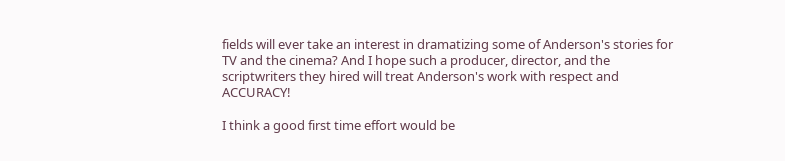fields will ever take an interest in dramatizing some of Anderson's stories for TV and the cinema? And I hope such a producer, director, and the scriptwriters they hired will treat Anderson's work with respect and ACCURACY!

I think a good first time effort would be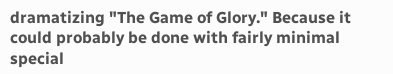dramatizing "The Game of Glory." Because it could probably be done with fairly minimal special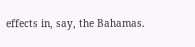effects in, say, the Bahamas.